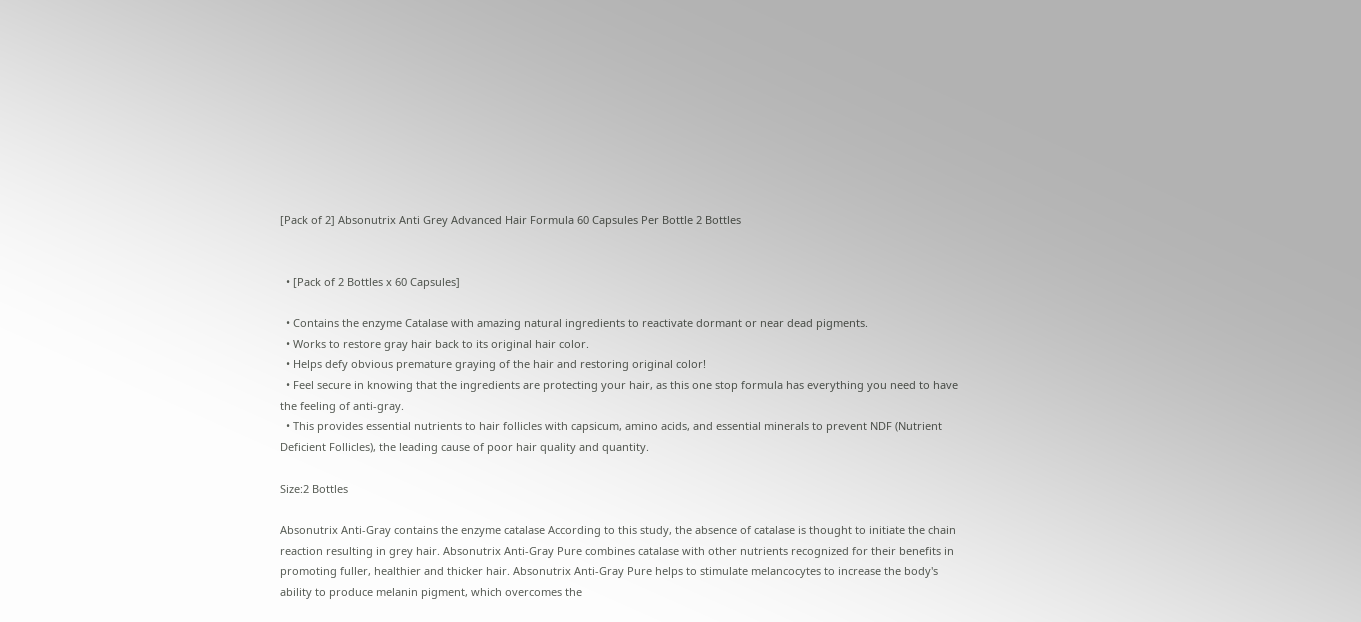[Pack of 2] Absonutrix Anti Grey Advanced Hair Formula 60 Capsules Per Bottle 2 Bottles


  • [Pack of 2 Bottles x 60 Capsules]

  • Contains the enzyme Catalase with amazing natural ingredients to reactivate dormant or near dead pigments.
  • Works to restore gray hair back to its original hair color.
  • Helps defy obvious premature graying of the hair and restoring original color!
  • Feel secure in knowing that the ingredients are protecting your hair, as this one stop formula has everything you need to have the feeling of anti-gray.
  • This provides essential nutrients to hair follicles with capsicum, amino acids, and essential minerals to prevent NDF (Nutrient Deficient Follicles), the leading cause of poor hair quality and quantity.

Size:2 Bottles

Absonutrix Anti-Gray contains the enzyme catalase According to this study, the absence of catalase is thought to initiate the chain reaction resulting in grey hair. Absonutrix Anti-Gray Pure combines catalase with other nutrients recognized for their benefits in promoting fuller, healthier and thicker hair. Absonutrix Anti-Gray Pure helps to stimulate melancocytes to increase the body's ability to produce melanin pigment, which overcomes the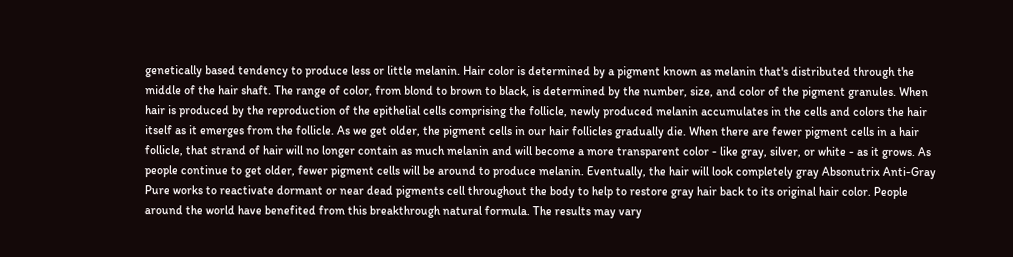genetically based tendency to produce less or little melanin. Hair color is determined by a pigment known as melanin that's distributed through the middle of the hair shaft. The range of color, from blond to brown to black, is determined by the number, size, and color of the pigment granules. When hair is produced by the reproduction of the epithelial cells comprising the follicle, newly produced melanin accumulates in the cells and colors the hair itself as it emerges from the follicle. As we get older, the pigment cells in our hair follicles gradually die. When there are fewer pigment cells in a hair follicle, that strand of hair will no longer contain as much melanin and will become a more transparent color - like gray, silver, or white - as it grows. As people continue to get older, fewer pigment cells will be around to produce melanin. Eventually, the hair will look completely gray Absonutrix Anti-Gray Pure works to reactivate dormant or near dead pigments cell throughout the body to help to restore gray hair back to its original hair color. People around the world have benefited from this breakthrough natural formula. The results may vary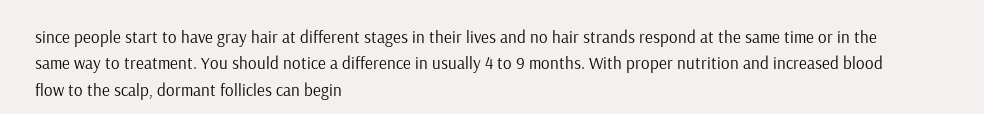since people start to have gray hair at different stages in their lives and no hair strands respond at the same time or in the same way to treatment. You should notice a difference in usually 4 to 9 months. With proper nutrition and increased blood flow to the scalp, dormant follicles can begin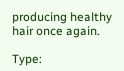producing healthy hair once again.

Type: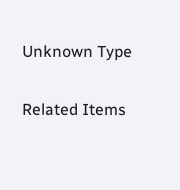Unknown Type

Related Items